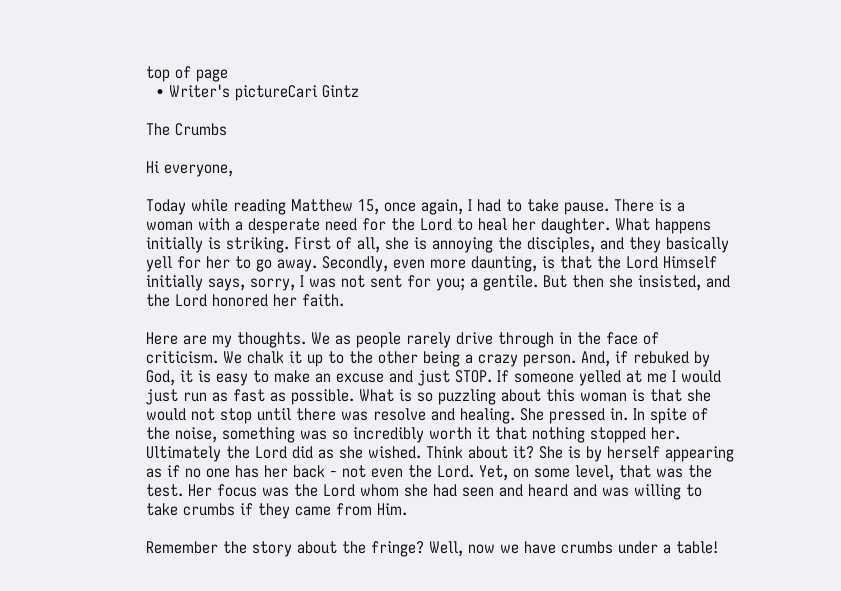top of page
  • Writer's pictureCari Gintz

The Crumbs

Hi everyone,

Today while reading Matthew 15, once again, I had to take pause. There is a woman with a desperate need for the Lord to heal her daughter. What happens initially is striking. First of all, she is annoying the disciples, and they basically yell for her to go away. Secondly, even more daunting, is that the Lord Himself initially says, sorry, I was not sent for you; a gentile. But then she insisted, and the Lord honored her faith.

Here are my thoughts. We as people rarely drive through in the face of criticism. We chalk it up to the other being a crazy person. And, if rebuked by God, it is easy to make an excuse and just STOP. If someone yelled at me I would just run as fast as possible. What is so puzzling about this woman is that she would not stop until there was resolve and healing. She pressed in. In spite of the noise, something was so incredibly worth it that nothing stopped her. Ultimately the Lord did as she wished. Think about it? She is by herself appearing as if no one has her back - not even the Lord. Yet, on some level, that was the test. Her focus was the Lord whom she had seen and heard and was willing to take crumbs if they came from Him.

Remember the story about the fringe? Well, now we have crumbs under a table!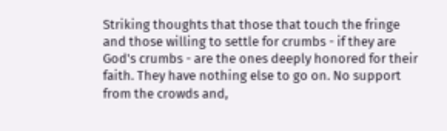Striking thoughts that those that touch the fringe and those willing to settle for crumbs - if they are God's crumbs - are the ones deeply honored for their faith. They have nothing else to go on. No support from the crowds and,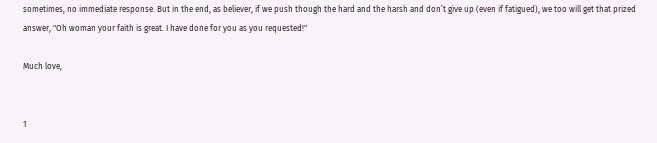sometimes, no immediate response. But in the end, as believer, if we push though the hard and the harsh and don’t give up (even if fatigued), we too will get that prized answer, "Oh woman your faith is great. I have done for you as you requested!"

Much love,


1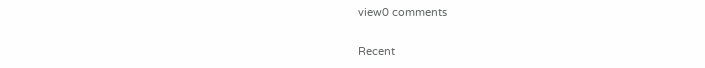view0 comments

Recent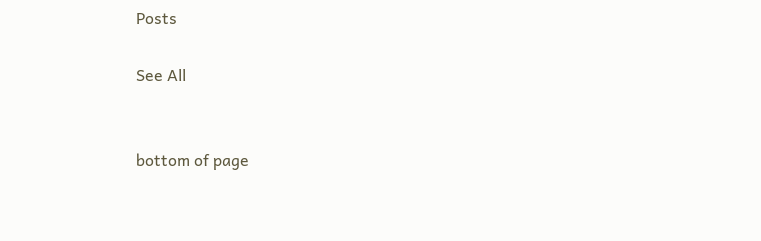Posts

See All


bottom of page